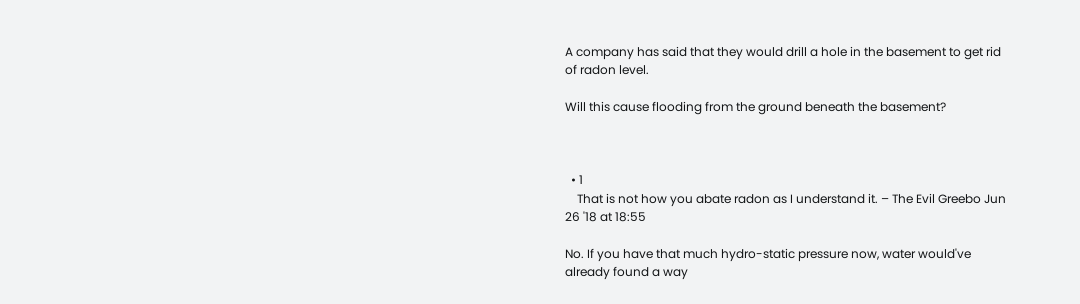A company has said that they would drill a hole in the basement to get rid of radon level.

Will this cause flooding from the ground beneath the basement?



  • 1
    That is not how you abate radon as I understand it. – The Evil Greebo Jun 26 '18 at 18:55

No. If you have that much hydro-static pressure now, water would've already found a way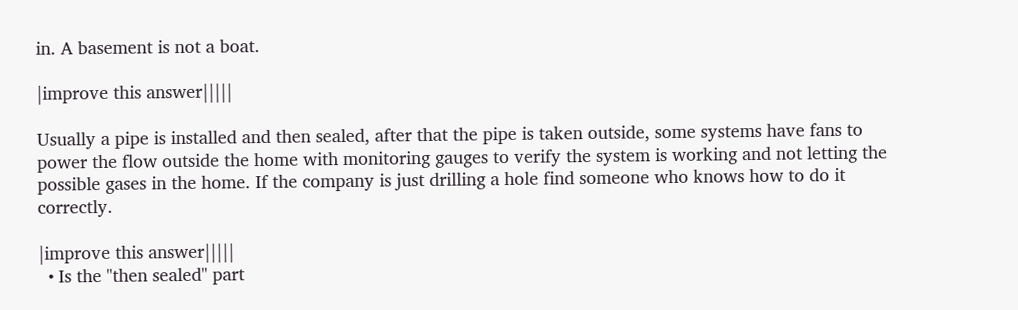in. A basement is not a boat.

|improve this answer|||||

Usually a pipe is installed and then sealed, after that the pipe is taken outside, some systems have fans to power the flow outside the home with monitoring gauges to verify the system is working and not letting the possible gases in the home. If the company is just drilling a hole find someone who knows how to do it correctly.

|improve this answer|||||
  • Is the "then sealed" part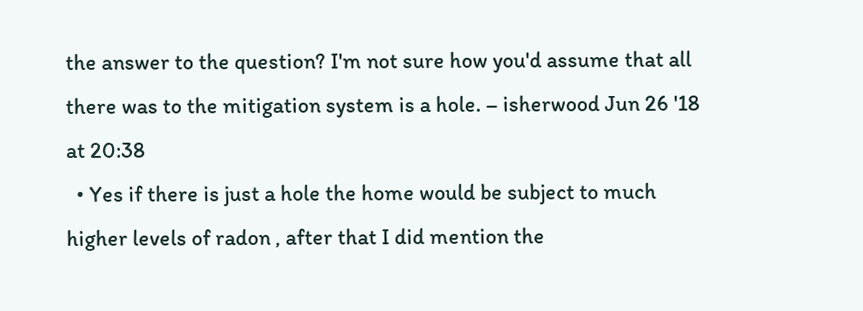the answer to the question? I'm not sure how you'd assume that all there was to the mitigation system is a hole. – isherwood Jun 26 '18 at 20:38
  • Yes if there is just a hole the home would be subject to much higher levels of radon , after that I did mention the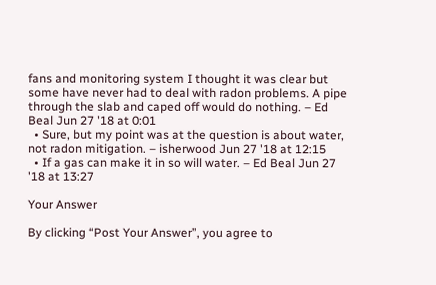fans and monitoring system I thought it was clear but some have never had to deal with radon problems. A pipe through the slab and caped off would do nothing. – Ed Beal Jun 27 '18 at 0:01
  • Sure, but my point was at the question is about water, not radon mitigation. – isherwood Jun 27 '18 at 12:15
  • If a gas can make it in so will water. – Ed Beal Jun 27 '18 at 13:27

Your Answer

By clicking “Post Your Answer”, you agree to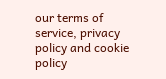our terms of service, privacy policy and cookie policy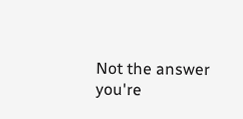Not the answer you're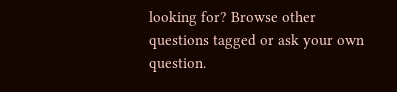looking for? Browse other questions tagged or ask your own question.